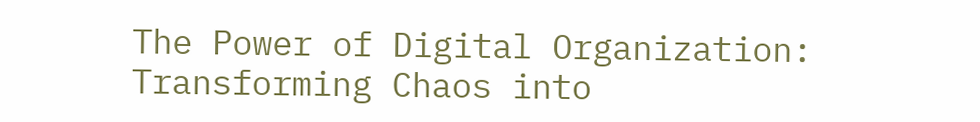The Power of Digital Organization: Transforming Chaos into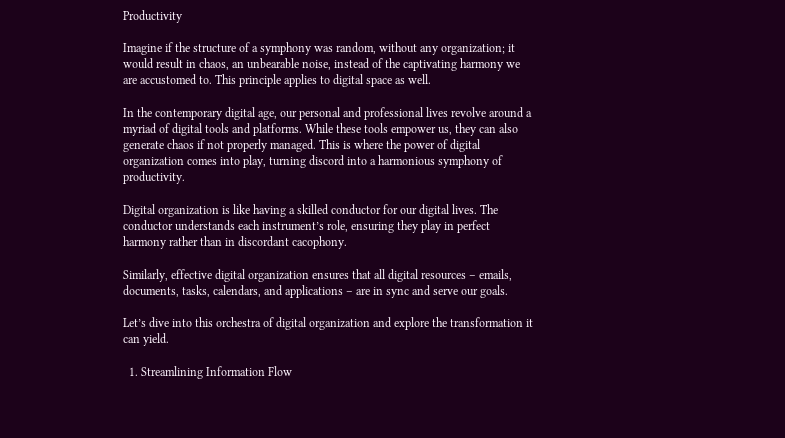Productivity

Imagine if the structure of a symphony was random, without any organization; it would result in chaos, an unbearable noise, instead of the captivating harmony we are accustomed to. This principle applies to digital space as well.

In the contemporary digital age, our personal and professional lives revolve around a myriad of digital tools and platforms. While these tools empower us, they can also generate chaos if not properly managed. This is where the power of digital organization comes into play, turning discord into a harmonious symphony of productivity.

Digital organization is like having a skilled conductor for our digital lives. The conductor understands each instrument’s role, ensuring they play in perfect harmony rather than in discordant cacophony.

Similarly, effective digital organization ensures that all digital resources – emails, documents, tasks, calendars, and applications – are in sync and serve our goals.

Let’s dive into this orchestra of digital organization and explore the transformation it can yield.

  1. Streamlining Information Flow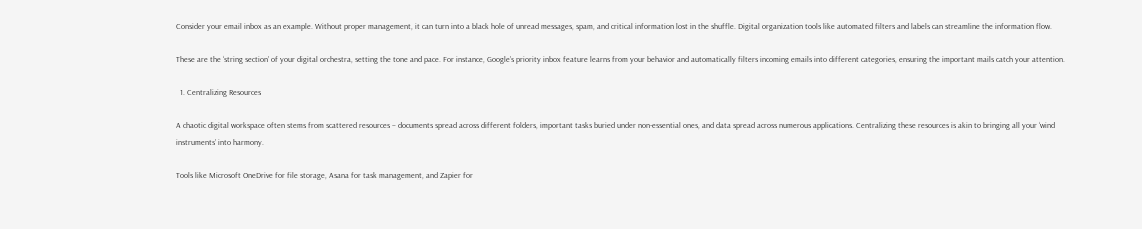Consider your email inbox as an example. Without proper management, it can turn into a black hole of unread messages, spam, and critical information lost in the shuffle. Digital organization tools like automated filters and labels can streamline the information flow.

These are the ‘string section’ of your digital orchestra, setting the tone and pace. For instance, Google’s priority inbox feature learns from your behavior and automatically filters incoming emails into different categories, ensuring the important mails catch your attention.

  1. Centralizing Resources

A chaotic digital workspace often stems from scattered resources – documents spread across different folders, important tasks buried under non-essential ones, and data spread across numerous applications. Centralizing these resources is akin to bringing all your ‘wind instruments’ into harmony.

Tools like Microsoft OneDrive for file storage, Asana for task management, and Zapier for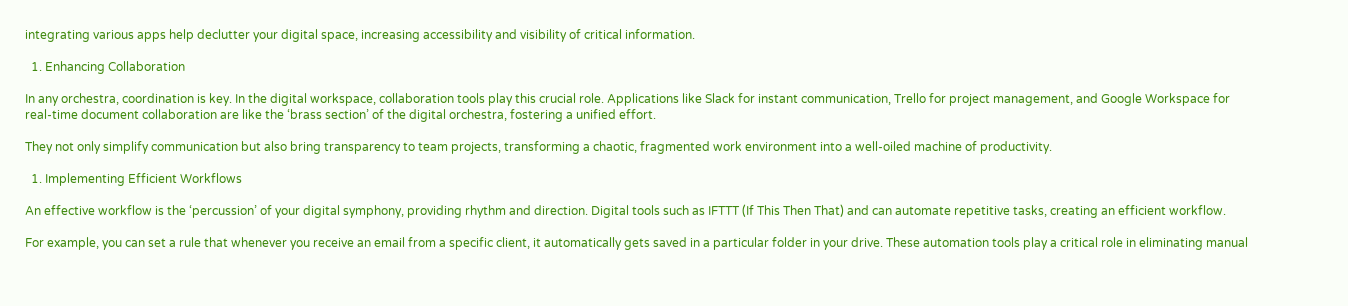integrating various apps help declutter your digital space, increasing accessibility and visibility of critical information.

  1. Enhancing Collaboration

In any orchestra, coordination is key. In the digital workspace, collaboration tools play this crucial role. Applications like Slack for instant communication, Trello for project management, and Google Workspace for real-time document collaboration are like the ‘brass section’ of the digital orchestra, fostering a unified effort.

They not only simplify communication but also bring transparency to team projects, transforming a chaotic, fragmented work environment into a well-oiled machine of productivity.

  1. Implementing Efficient Workflows

An effective workflow is the ‘percussion’ of your digital symphony, providing rhythm and direction. Digital tools such as IFTTT (If This Then That) and can automate repetitive tasks, creating an efficient workflow.

For example, you can set a rule that whenever you receive an email from a specific client, it automatically gets saved in a particular folder in your drive. These automation tools play a critical role in eliminating manual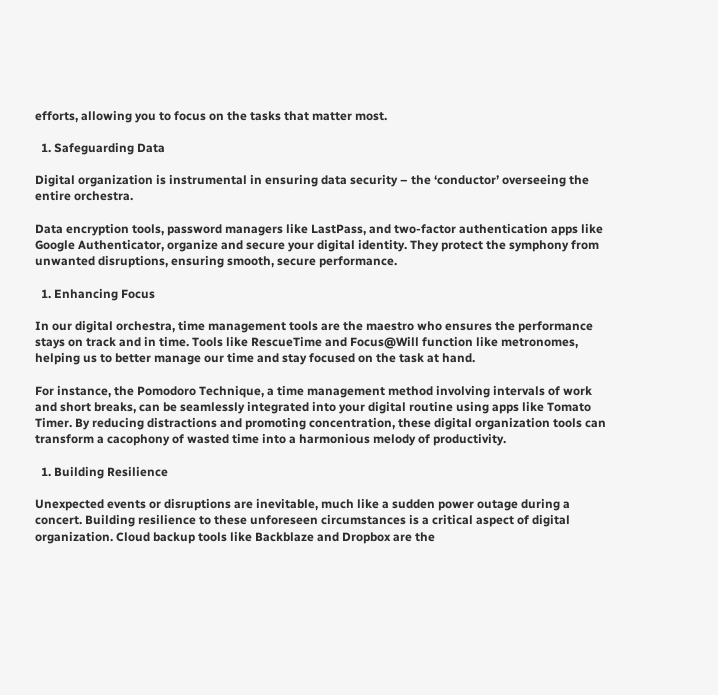efforts, allowing you to focus on the tasks that matter most.

  1. Safeguarding Data

Digital organization is instrumental in ensuring data security – the ‘conductor’ overseeing the entire orchestra.

Data encryption tools, password managers like LastPass, and two-factor authentication apps like Google Authenticator, organize and secure your digital identity. They protect the symphony from unwanted disruptions, ensuring smooth, secure performance.

  1. Enhancing Focus

In our digital orchestra, time management tools are the maestro who ensures the performance stays on track and in time. Tools like RescueTime and Focus@Will function like metronomes, helping us to better manage our time and stay focused on the task at hand.

For instance, the Pomodoro Technique, a time management method involving intervals of work and short breaks, can be seamlessly integrated into your digital routine using apps like Tomato Timer. By reducing distractions and promoting concentration, these digital organization tools can transform a cacophony of wasted time into a harmonious melody of productivity.

  1. Building Resilience

Unexpected events or disruptions are inevitable, much like a sudden power outage during a concert. Building resilience to these unforeseen circumstances is a critical aspect of digital organization. Cloud backup tools like Backblaze and Dropbox are the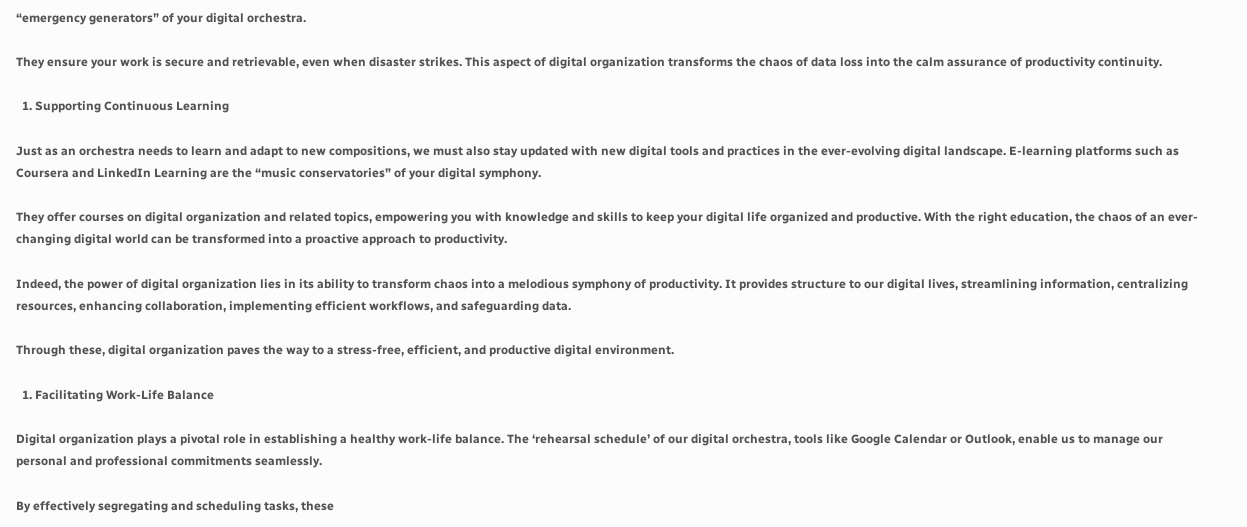“emergency generators” of your digital orchestra.

They ensure your work is secure and retrievable, even when disaster strikes. This aspect of digital organization transforms the chaos of data loss into the calm assurance of productivity continuity.

  1. Supporting Continuous Learning

Just as an orchestra needs to learn and adapt to new compositions, we must also stay updated with new digital tools and practices in the ever-evolving digital landscape. E-learning platforms such as Coursera and LinkedIn Learning are the “music conservatories” of your digital symphony.

They offer courses on digital organization and related topics, empowering you with knowledge and skills to keep your digital life organized and productive. With the right education, the chaos of an ever-changing digital world can be transformed into a proactive approach to productivity.

Indeed, the power of digital organization lies in its ability to transform chaos into a melodious symphony of productivity. It provides structure to our digital lives, streamlining information, centralizing resources, enhancing collaboration, implementing efficient workflows, and safeguarding data.

Through these, digital organization paves the way to a stress-free, efficient, and productive digital environment.

  1. Facilitating Work-Life Balance

Digital organization plays a pivotal role in establishing a healthy work-life balance. The ‘rehearsal schedule’ of our digital orchestra, tools like Google Calendar or Outlook, enable us to manage our personal and professional commitments seamlessly.

By effectively segregating and scheduling tasks, these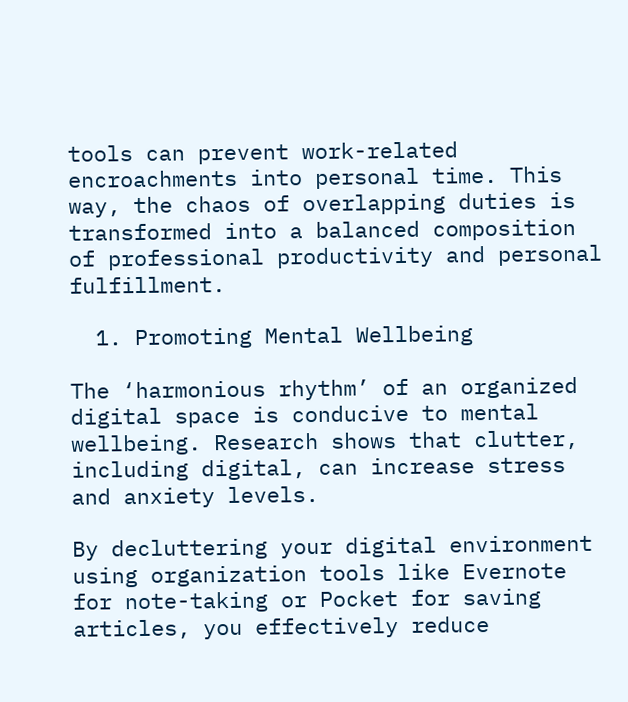tools can prevent work-related encroachments into personal time. This way, the chaos of overlapping duties is transformed into a balanced composition of professional productivity and personal fulfillment.

  1. Promoting Mental Wellbeing

The ‘harmonious rhythm’ of an organized digital space is conducive to mental wellbeing. Research shows that clutter, including digital, can increase stress and anxiety levels.

By decluttering your digital environment using organization tools like Evernote for note-taking or Pocket for saving articles, you effectively reduce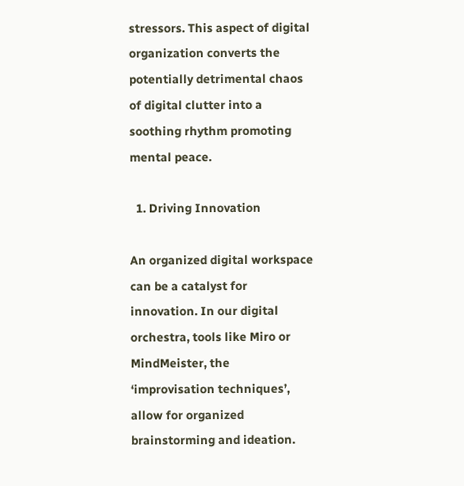stressors. This aspect of digital organization converts the potentially detrimental chaos of digital clutter into a soothing rhythm promoting mental peace.

  1. Driving Innovation

An organized digital workspace can be a catalyst for innovation. In our digital orchestra, tools like Miro or MindMeister, the ‘improvisation techniques’, allow for organized brainstorming and ideation.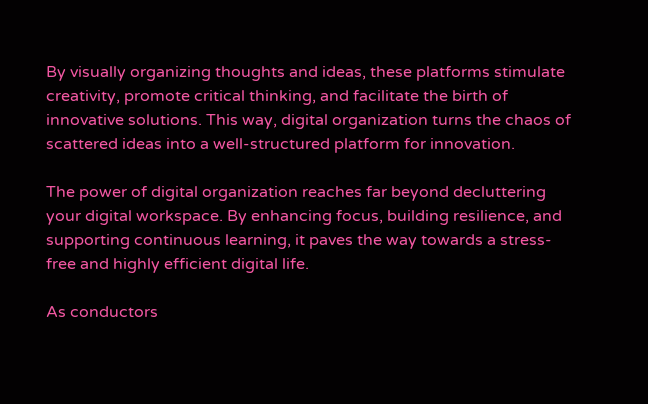By visually organizing thoughts and ideas, these platforms stimulate creativity, promote critical thinking, and facilitate the birth of innovative solutions. This way, digital organization turns the chaos of scattered ideas into a well-structured platform for innovation.

The power of digital organization reaches far beyond decluttering your digital workspace. By enhancing focus, building resilience, and supporting continuous learning, it paves the way towards a stress-free and highly efficient digital life.

As conductors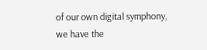of our own digital symphony, we have the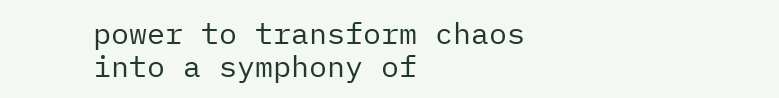power to transform chaos into a symphony of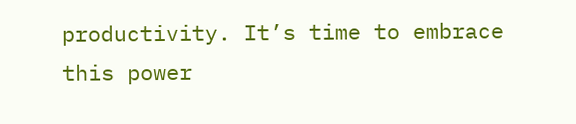productivity. It’s time to embrace this power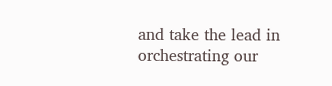and take the lead in orchestrating our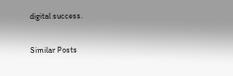digital success.

Similar Posts